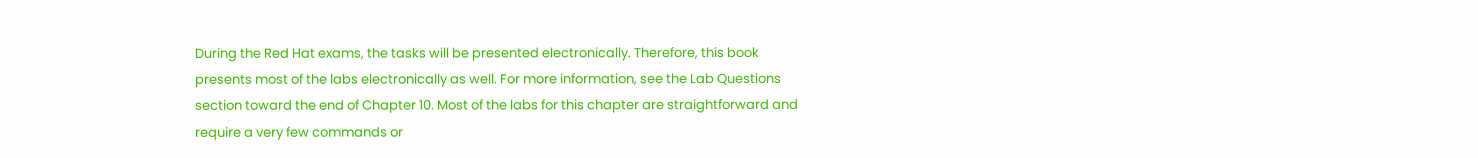During the Red Hat exams, the tasks will be presented electronically. Therefore, this book presents most of the labs electronically as well. For more information, see the Lab Questions section toward the end of Chapter 10. Most of the labs for this chapter are straightforward and require a very few commands or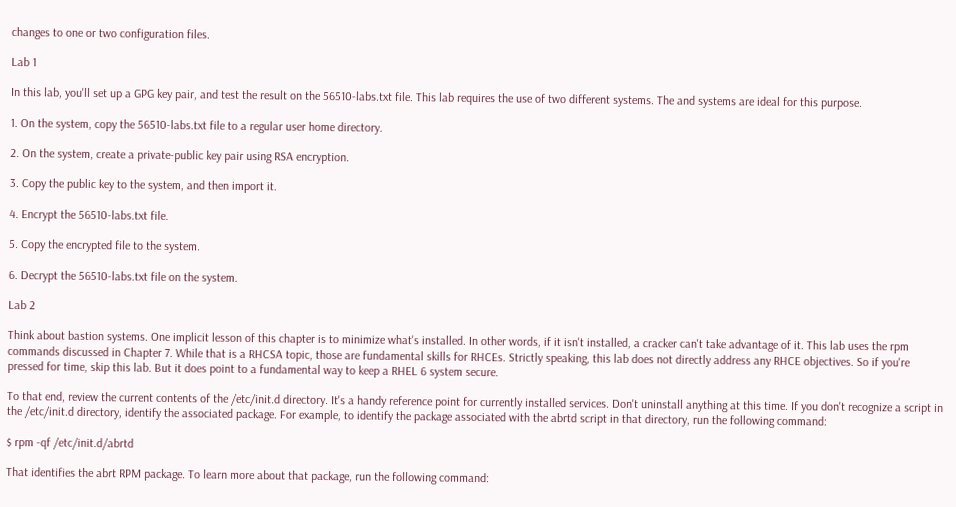changes to one or two configuration files.

Lab 1

In this lab, you'll set up a GPG key pair, and test the result on the 56510-labs.txt file. This lab requires the use of two different systems. The and systems are ideal for this purpose.

1. On the system, copy the 56510-labs.txt file to a regular user home directory.

2. On the system, create a private-public key pair using RSA encryption.

3. Copy the public key to the system, and then import it.

4. Encrypt the 56510-labs.txt file.

5. Copy the encrypted file to the system.

6. Decrypt the 56510-labs.txt file on the system.

Lab 2

Think about bastion systems. One implicit lesson of this chapter is to minimize what's installed. In other words, if it isn't installed, a cracker can't take advantage of it. This lab uses the rpm commands discussed in Chapter 7. While that is a RHCSA topic, those are fundamental skills for RHCEs. Strictly speaking, this lab does not directly address any RHCE objectives. So if you're pressed for time, skip this lab. But it does point to a fundamental way to keep a RHEL 6 system secure.

To that end, review the current contents of the /etc/init.d directory. It's a handy reference point for currently installed services. Don't uninstall anything at this time. If you don't recognize a script in the /etc/init.d directory, identify the associated package. For example, to identify the package associated with the abrtd script in that directory, run the following command:

$ rpm -qf /etc/init.d/abrtd

That identifies the abrt RPM package. To learn more about that package, run the following command: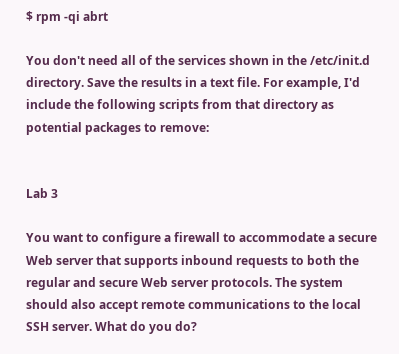$ rpm -qi abrt

You don't need all of the services shown in the /etc/init.d directory. Save the results in a text file. For example, I'd include the following scripts from that directory as potential packages to remove:


Lab 3

You want to configure a firewall to accommodate a secure Web server that supports inbound requests to both the regular and secure Web server protocols. The system should also accept remote communications to the local SSH server. What do you do?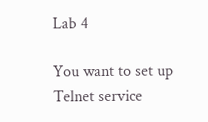Lab 4

You want to set up Telnet service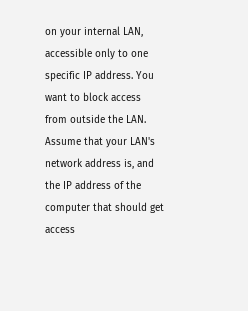on your internal LAN, accessible only to one specific IP address. You want to block access from outside the LAN. Assume that your LAN's network address is, and the IP address of the computer that should get access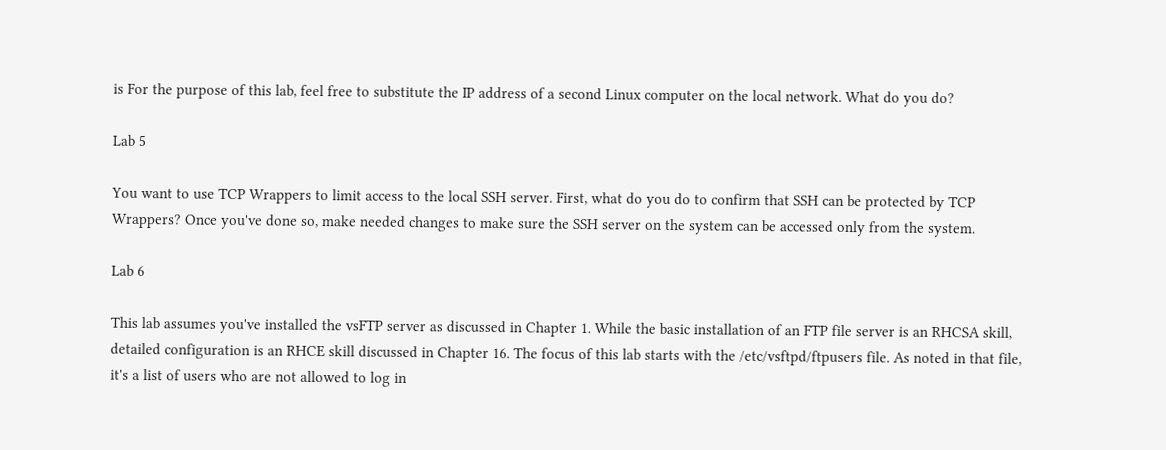is For the purpose of this lab, feel free to substitute the IP address of a second Linux computer on the local network. What do you do?

Lab 5

You want to use TCP Wrappers to limit access to the local SSH server. First, what do you do to confirm that SSH can be protected by TCP Wrappers? Once you've done so, make needed changes to make sure the SSH server on the system can be accessed only from the system.

Lab 6

This lab assumes you've installed the vsFTP server as discussed in Chapter 1. While the basic installation of an FTP file server is an RHCSA skill, detailed configuration is an RHCE skill discussed in Chapter 16. The focus of this lab starts with the /etc/vsftpd/ftpusers file. As noted in that file, it's a list of users who are not allowed to log in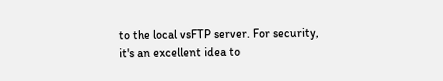to the local vsFTP server. For security, it's an excellent idea to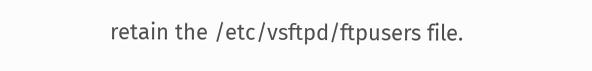retain the /etc/vsftpd/ftpusers file.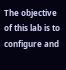The objective of this lab is to configure and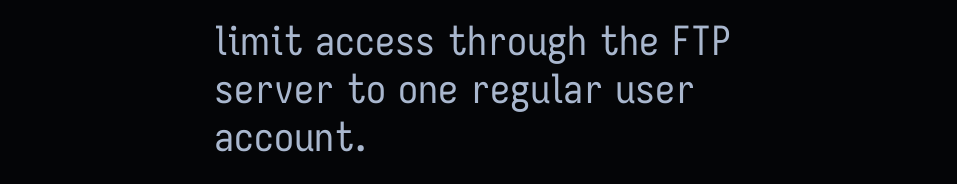limit access through the FTP server to one regular user account.